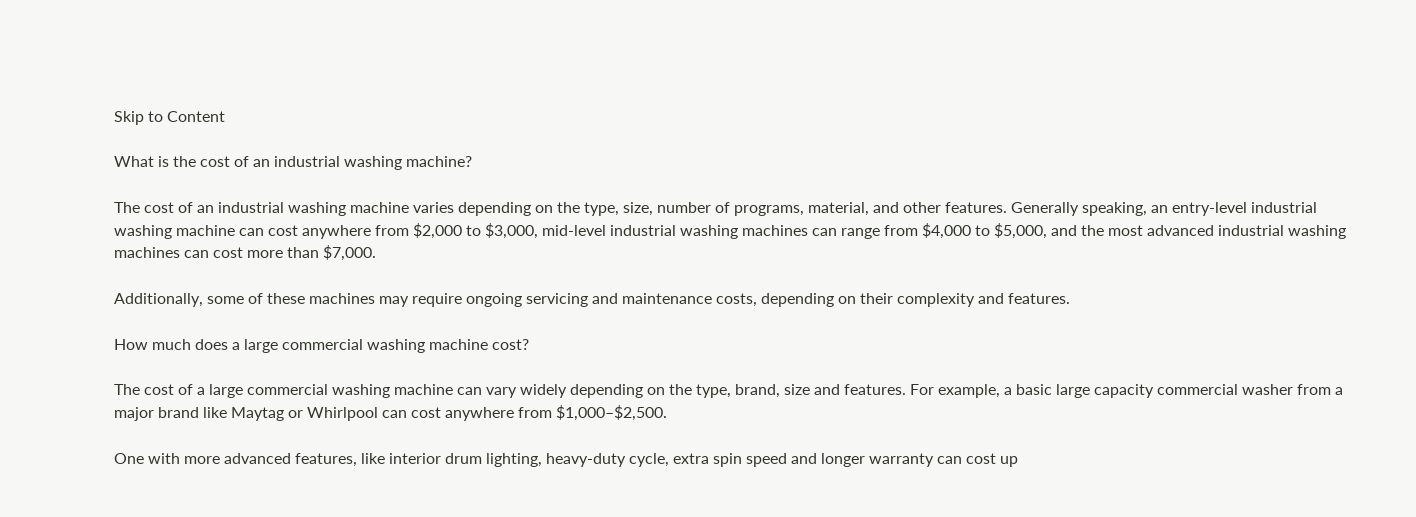Skip to Content

What is the cost of an industrial washing machine?

The cost of an industrial washing machine varies depending on the type, size, number of programs, material, and other features. Generally speaking, an entry-level industrial washing machine can cost anywhere from $2,000 to $3,000, mid-level industrial washing machines can range from $4,000 to $5,000, and the most advanced industrial washing machines can cost more than $7,000.

Additionally, some of these machines may require ongoing servicing and maintenance costs, depending on their complexity and features.

How much does a large commercial washing machine cost?

The cost of a large commercial washing machine can vary widely depending on the type, brand, size and features. For example, a basic large capacity commercial washer from a major brand like Maytag or Whirlpool can cost anywhere from $1,000–$2,500.

One with more advanced features, like interior drum lighting, heavy-duty cycle, extra spin speed and longer warranty can cost up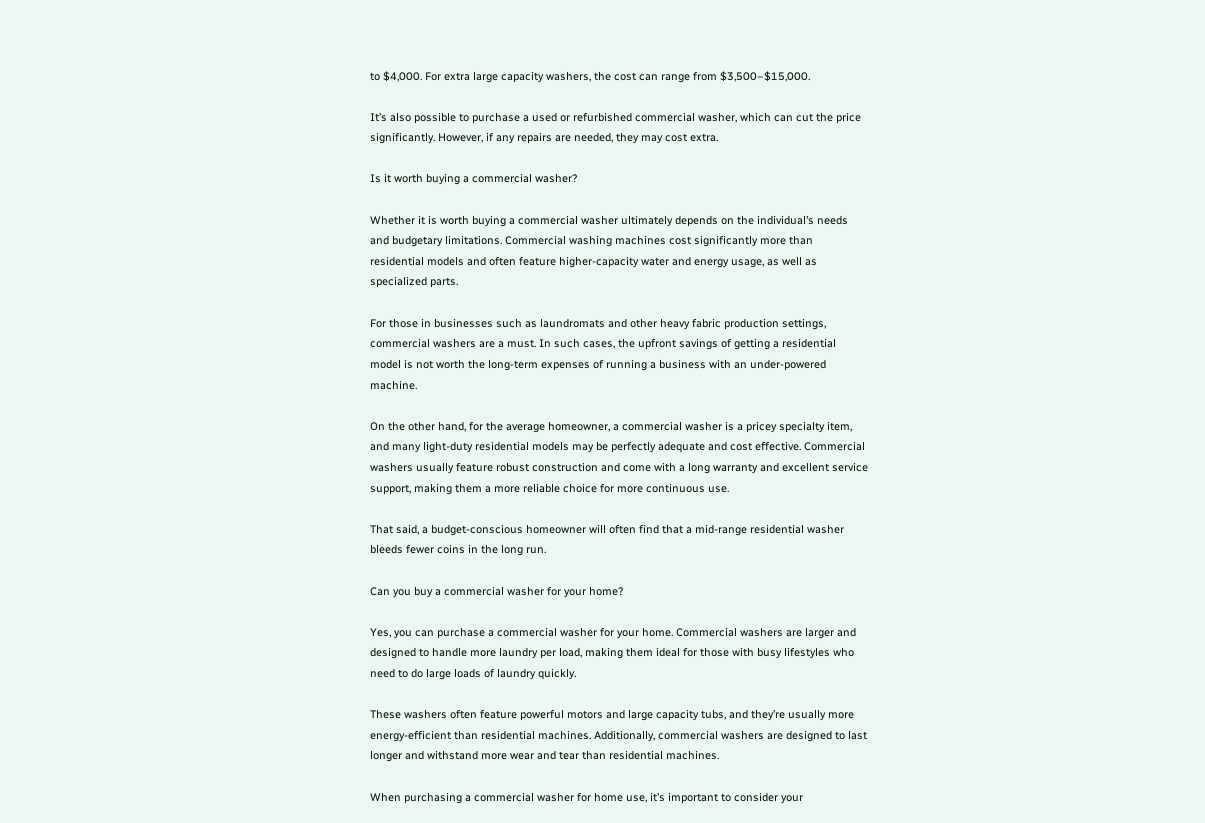to $4,000. For extra large capacity washers, the cost can range from $3,500–$15,000.

It’s also possible to purchase a used or refurbished commercial washer, which can cut the price significantly. However, if any repairs are needed, they may cost extra.

Is it worth buying a commercial washer?

Whether it is worth buying a commercial washer ultimately depends on the individual’s needs and budgetary limitations. Commercial washing machines cost significantly more than residential models and often feature higher-capacity water and energy usage, as well as specialized parts.

For those in businesses such as laundromats and other heavy fabric production settings, commercial washers are a must. In such cases, the upfront savings of getting a residential model is not worth the long-term expenses of running a business with an under-powered machine.

On the other hand, for the average homeowner, a commercial washer is a pricey specialty item, and many light-duty residential models may be perfectly adequate and cost effective. Commercial washers usually feature robust construction and come with a long warranty and excellent service support, making them a more reliable choice for more continuous use.

That said, a budget-conscious homeowner will often find that a mid-range residential washer bleeds fewer coins in the long run.

Can you buy a commercial washer for your home?

Yes, you can purchase a commercial washer for your home. Commercial washers are larger and designed to handle more laundry per load, making them ideal for those with busy lifestyles who need to do large loads of laundry quickly.

These washers often feature powerful motors and large capacity tubs, and they’re usually more energy-efficient than residential machines. Additionally, commercial washers are designed to last longer and withstand more wear and tear than residential machines.

When purchasing a commercial washer for home use, it’s important to consider your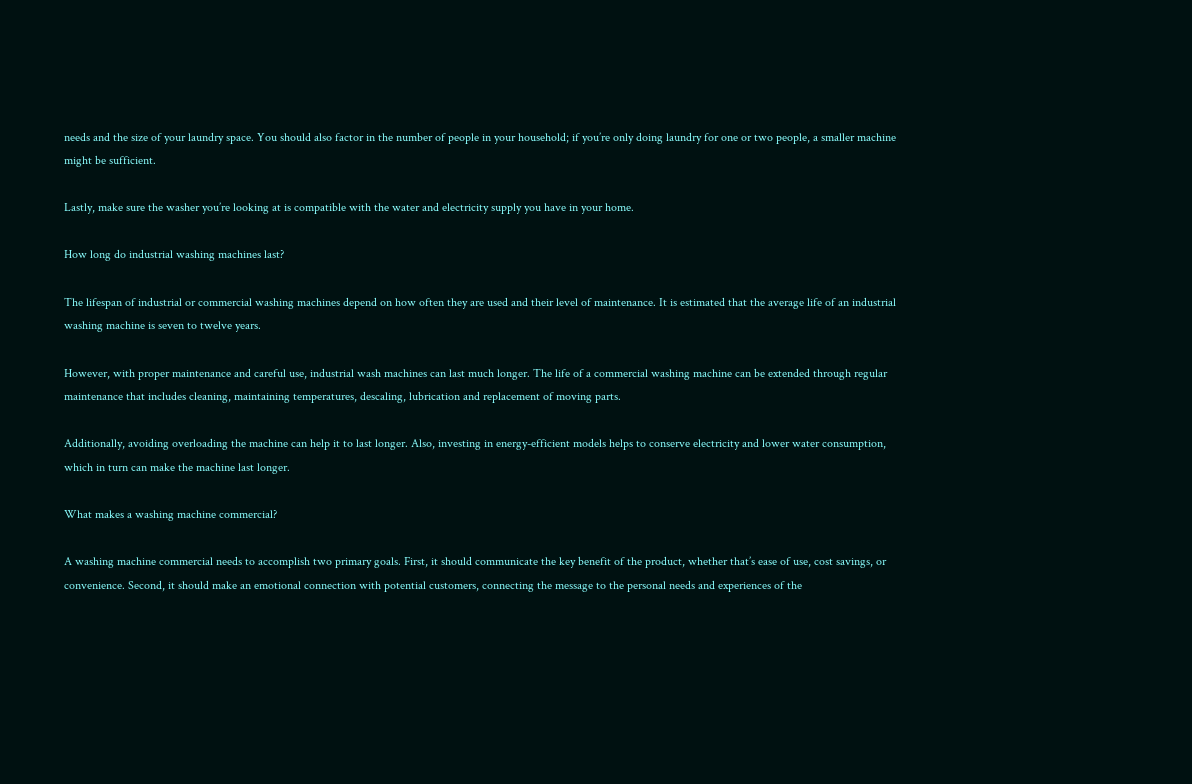needs and the size of your laundry space. You should also factor in the number of people in your household; if you’re only doing laundry for one or two people, a smaller machine might be sufficient.

Lastly, make sure the washer you’re looking at is compatible with the water and electricity supply you have in your home.

How long do industrial washing machines last?

The lifespan of industrial or commercial washing machines depend on how often they are used and their level of maintenance. It is estimated that the average life of an industrial washing machine is seven to twelve years.

However, with proper maintenance and careful use, industrial wash machines can last much longer. The life of a commercial washing machine can be extended through regular maintenance that includes cleaning, maintaining temperatures, descaling, lubrication and replacement of moving parts.

Additionally, avoiding overloading the machine can help it to last longer. Also, investing in energy-efficient models helps to conserve electricity and lower water consumption, which in turn can make the machine last longer.

What makes a washing machine commercial?

A washing machine commercial needs to accomplish two primary goals. First, it should communicate the key benefit of the product, whether that’s ease of use, cost savings, or convenience. Second, it should make an emotional connection with potential customers, connecting the message to the personal needs and experiences of the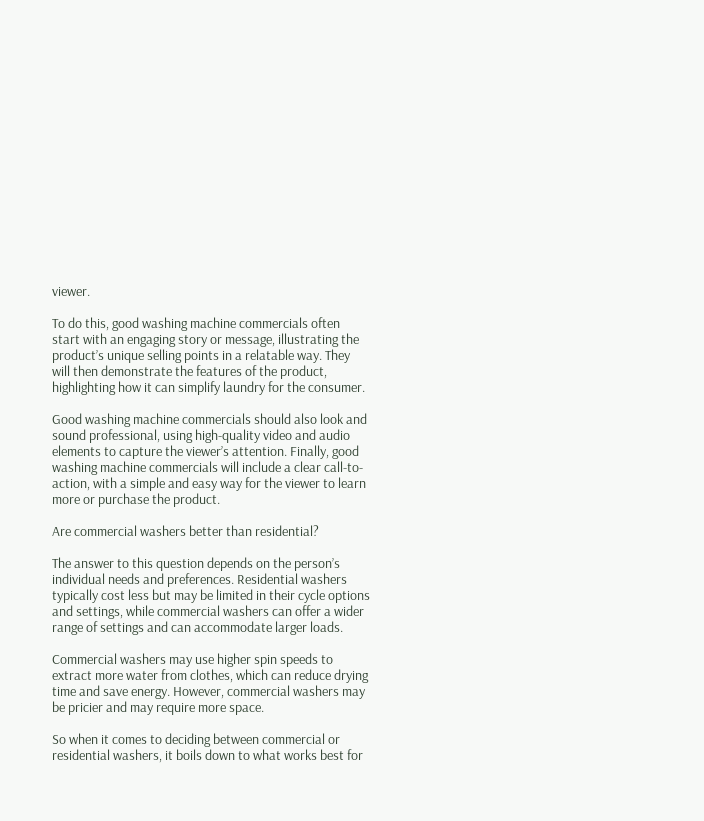viewer.

To do this, good washing machine commercials often start with an engaging story or message, illustrating the product’s unique selling points in a relatable way. They will then demonstrate the features of the product, highlighting how it can simplify laundry for the consumer.

Good washing machine commercials should also look and sound professional, using high-quality video and audio elements to capture the viewer’s attention. Finally, good washing machine commercials will include a clear call-to-action, with a simple and easy way for the viewer to learn more or purchase the product.

Are commercial washers better than residential?

The answer to this question depends on the person’s individual needs and preferences. Residential washers typically cost less but may be limited in their cycle options and settings, while commercial washers can offer a wider range of settings and can accommodate larger loads.

Commercial washers may use higher spin speeds to extract more water from clothes, which can reduce drying time and save energy. However, commercial washers may be pricier and may require more space.

So when it comes to deciding between commercial or residential washers, it boils down to what works best for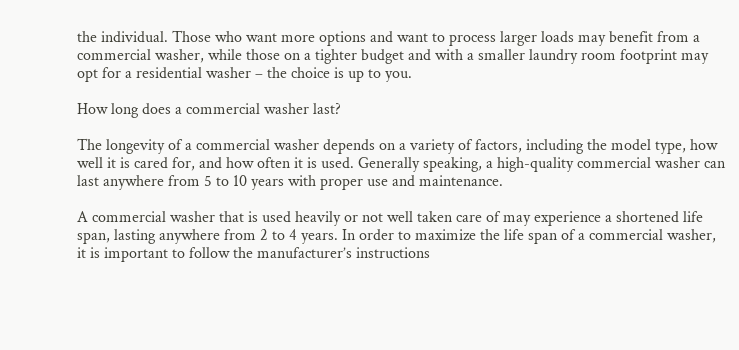the individual. Those who want more options and want to process larger loads may benefit from a commercial washer, while those on a tighter budget and with a smaller laundry room footprint may opt for a residential washer – the choice is up to you.

How long does a commercial washer last?

The longevity of a commercial washer depends on a variety of factors, including the model type, how well it is cared for, and how often it is used. Generally speaking, a high-quality commercial washer can last anywhere from 5 to 10 years with proper use and maintenance.

A commercial washer that is used heavily or not well taken care of may experience a shortened life span, lasting anywhere from 2 to 4 years. In order to maximize the life span of a commercial washer, it is important to follow the manufacturer’s instructions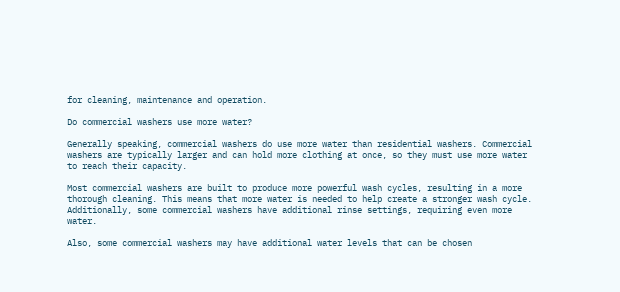for cleaning, maintenance and operation.

Do commercial washers use more water?

Generally speaking, commercial washers do use more water than residential washers. Commercial washers are typically larger and can hold more clothing at once, so they must use more water to reach their capacity.

Most commercial washers are built to produce more powerful wash cycles, resulting in a more thorough cleaning. This means that more water is needed to help create a stronger wash cycle. Additionally, some commercial washers have additional rinse settings, requiring even more water.

Also, some commercial washers may have additional water levels that can be chosen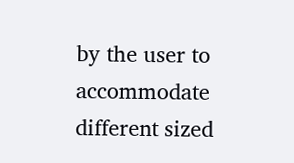by the user to accommodate different sized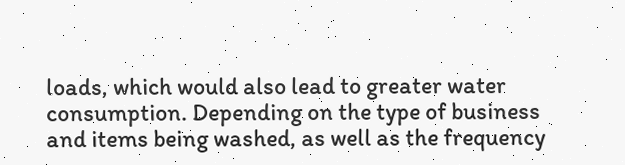loads, which would also lead to greater water consumption. Depending on the type of business and items being washed, as well as the frequency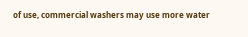of use, commercial washers may use more water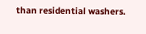than residential washers.